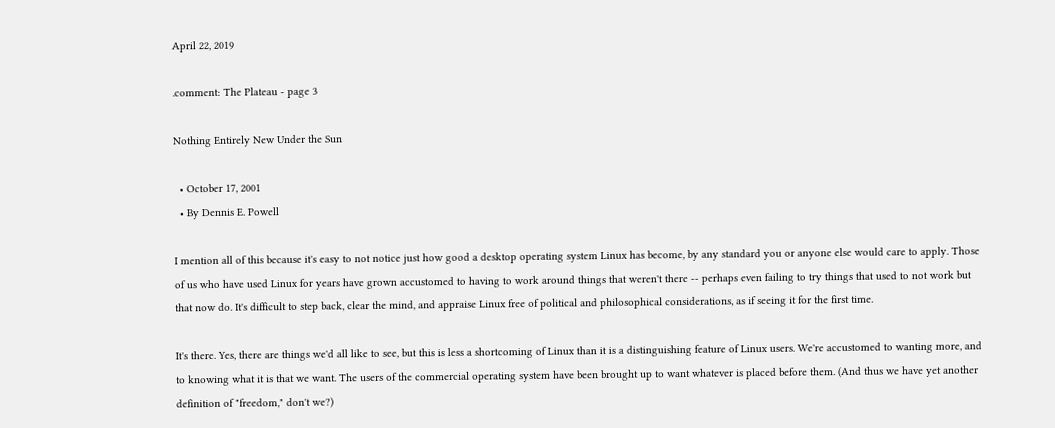April 22, 2019

.comment: The Plateau - page 3

Nothing Entirely New Under the Sun

  • October 17, 2001
  • By Dennis E. Powell

I mention all of this because it's easy to not notice just how good a desktop operating system Linux has become, by any standard you or anyone else would care to apply. Those of us who have used Linux for years have grown accustomed to having to work around things that weren't there -- perhaps even failing to try things that used to not work but that now do. It's difficult to step back, clear the mind, and appraise Linux free of political and philosophical considerations, as if seeing it for the first time.

It's there. Yes, there are things we'd all like to see, but this is less a shortcoming of Linux than it is a distinguishing feature of Linux users. We're accustomed to wanting more, and to knowing what it is that we want. The users of the commercial operating system have been brought up to want whatever is placed before them. (And thus we have yet another definition of "freedom," don't we?)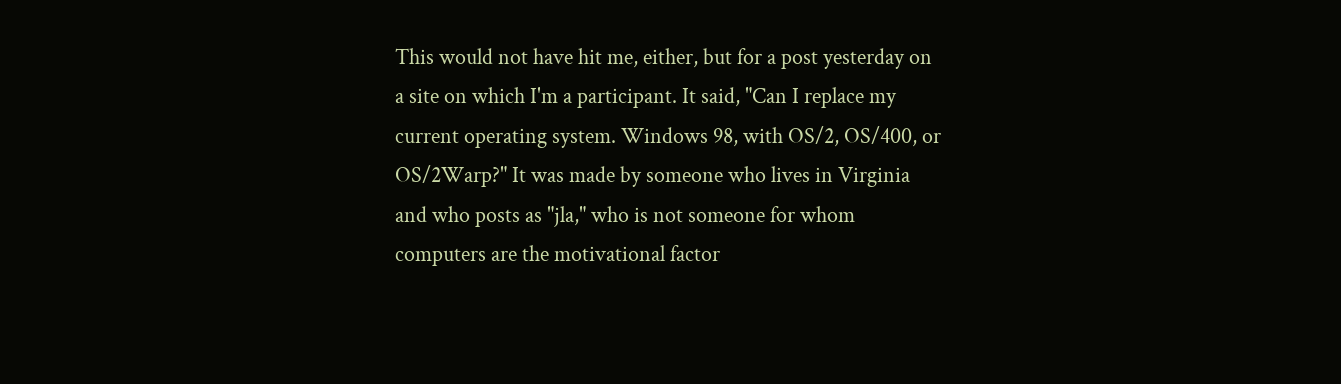This would not have hit me, either, but for a post yesterday on a site on which I'm a participant. It said, "Can I replace my current operating system. Windows 98, with OS/2, OS/400, or OS/2Warp?" It was made by someone who lives in Virginia and who posts as "jla," who is not someone for whom computers are the motivational factor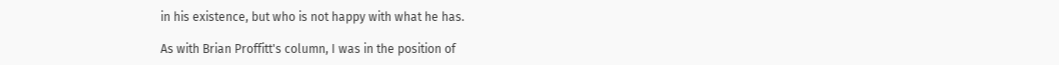in his existence, but who is not happy with what he has.

As with Brian Proffitt's column, I was in the position of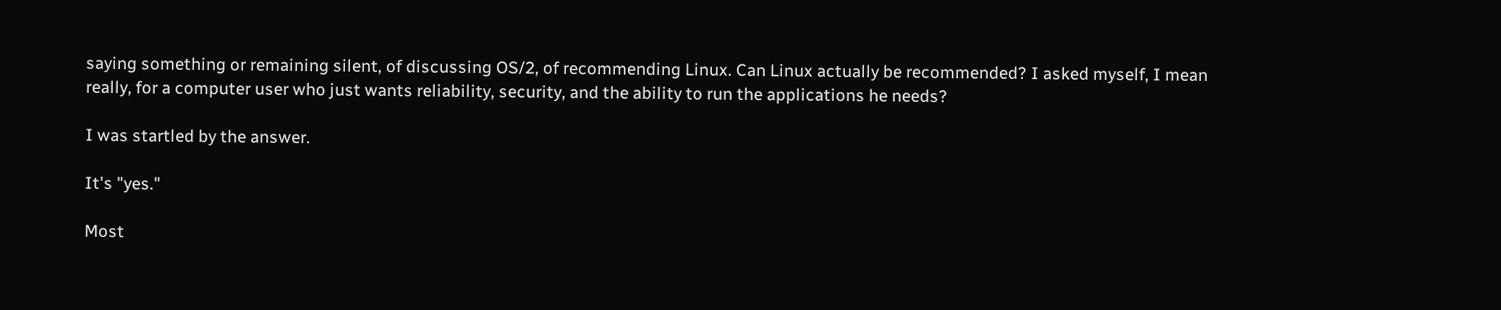saying something or remaining silent, of discussing OS/2, of recommending Linux. Can Linux actually be recommended? I asked myself, I mean really, for a computer user who just wants reliability, security, and the ability to run the applications he needs?

I was startled by the answer.

It's "yes."

Most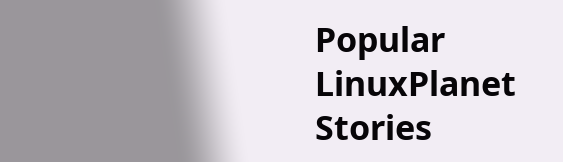Popular LinuxPlanet Stories